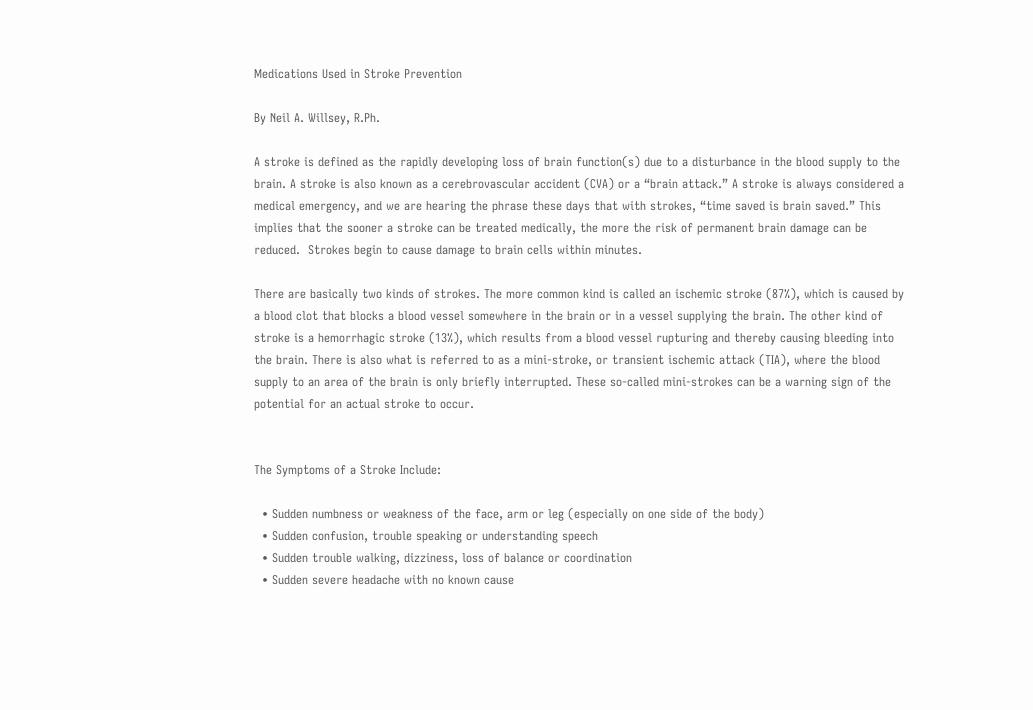Medications Used in Stroke Prevention

By Neil A. Willsey, R.Ph.

A stroke is defined as the rapidly developing loss of brain function(s) due to a disturbance in the blood supply to the brain. A stroke is also known as a cerebrovascular accident (CVA) or a “brain attack.” A stroke is always considered a medical emergency, and we are hearing the phrase these days that with strokes, “time saved is brain saved.” This implies that the sooner a stroke can be treated medically, the more the risk of permanent brain damage can be reduced.  Strokes begin to cause damage to brain cells within minutes.

There are basically two kinds of strokes. The more common kind is called an ischemic stroke (87%), which is caused by a blood clot that blocks a blood vessel somewhere in the brain or in a vessel supplying the brain. The other kind of stroke is a hemorrhagic stroke (13%), which results from a blood vessel rupturing and thereby causing bleeding into the brain. There is also what is referred to as a mini-stroke, or transient ischemic attack (TIA), where the blood supply to an area of the brain is only briefly interrupted. These so-called mini-strokes can be a warning sign of the potential for an actual stroke to occur.


The Symptoms of a Stroke Include:

  • Sudden numbness or weakness of the face, arm or leg (especially on one side of the body)
  • Sudden confusion, trouble speaking or understanding speech
  • Sudden trouble walking, dizziness, loss of balance or coordination
  • Sudden severe headache with no known cause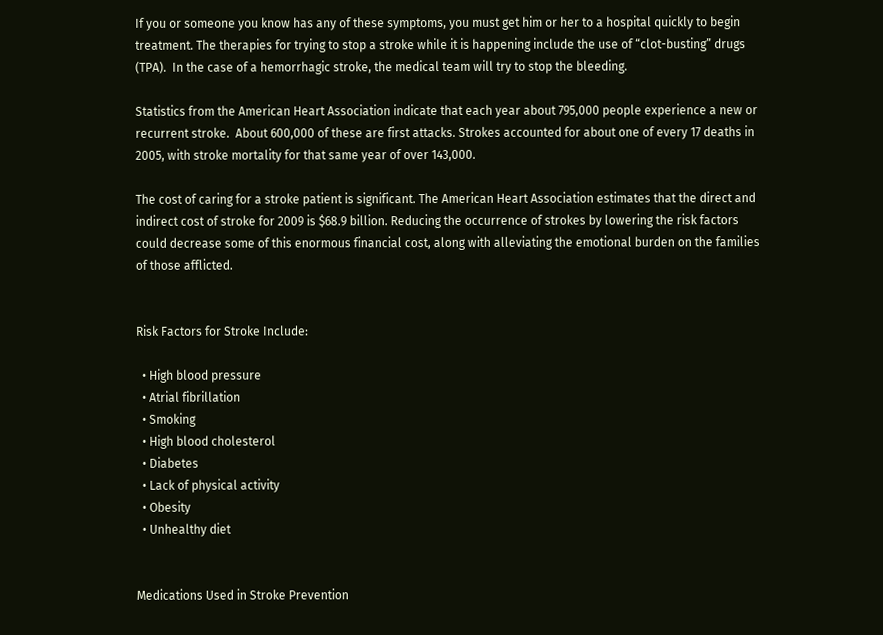If you or someone you know has any of these symptoms, you must get him or her to a hospital quickly to begin treatment. The therapies for trying to stop a stroke while it is happening include the use of “clot-busting” drugs (TPA).  In the case of a hemorrhagic stroke, the medical team will try to stop the bleeding.

Statistics from the American Heart Association indicate that each year about 795,000 people experience a new or recurrent stroke.  About 600,000 of these are first attacks. Strokes accounted for about one of every 17 deaths in 2005, with stroke mortality for that same year of over 143,000.

The cost of caring for a stroke patient is significant. The American Heart Association estimates that the direct and indirect cost of stroke for 2009 is $68.9 billion. Reducing the occurrence of strokes by lowering the risk factors could decrease some of this enormous financial cost, along with alleviating the emotional burden on the families of those afflicted.


Risk Factors for Stroke Include:

  • High blood pressure
  • Atrial fibrillation
  • Smoking
  • High blood cholesterol
  • Diabetes
  • Lack of physical activity
  • Obesity
  • Unhealthy diet


Medications Used in Stroke Prevention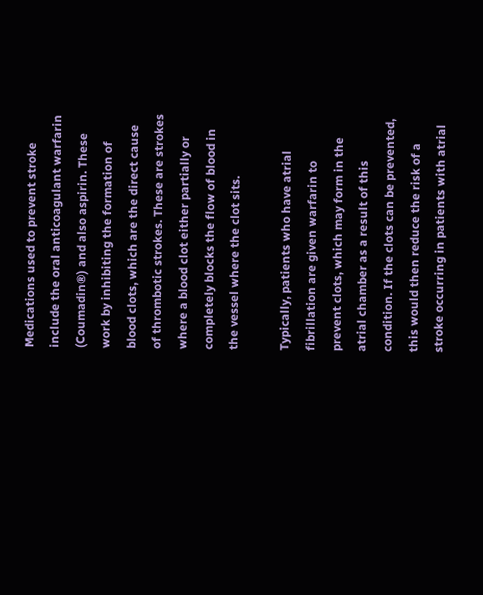Medications used to prevent stroke include the oral anticoagulant warfarin (Coumadin®) and also aspirin. These work by inhibiting the formation of blood clots, which are the direct cause of thrombotic strokes. These are strokes where a blood clot either partially or completely blocks the flow of blood in the vessel where the clot sits.

Typically, patients who have atrial fibrillation are given warfarin to prevent clots, which may form in the atrial chamber as a result of this condition. If the clots can be prevented, this would then reduce the risk of a stroke occurring in patients with atrial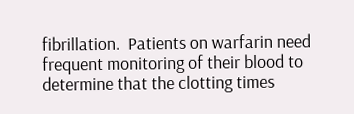fibrillation.  Patients on warfarin need frequent monitoring of their blood to determine that the clotting times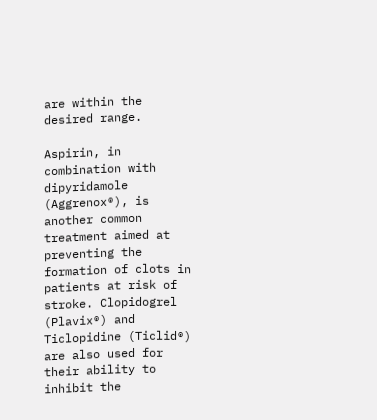are within the desired range.

Aspirin, in combination with dipyridamole (Aggrenox®), is another common treatment aimed at preventing the formation of clots in patients at risk of stroke. Clopidogrel (Plavix®) and Ticlopidine (Ticlid®) are also used for their ability to inhibit the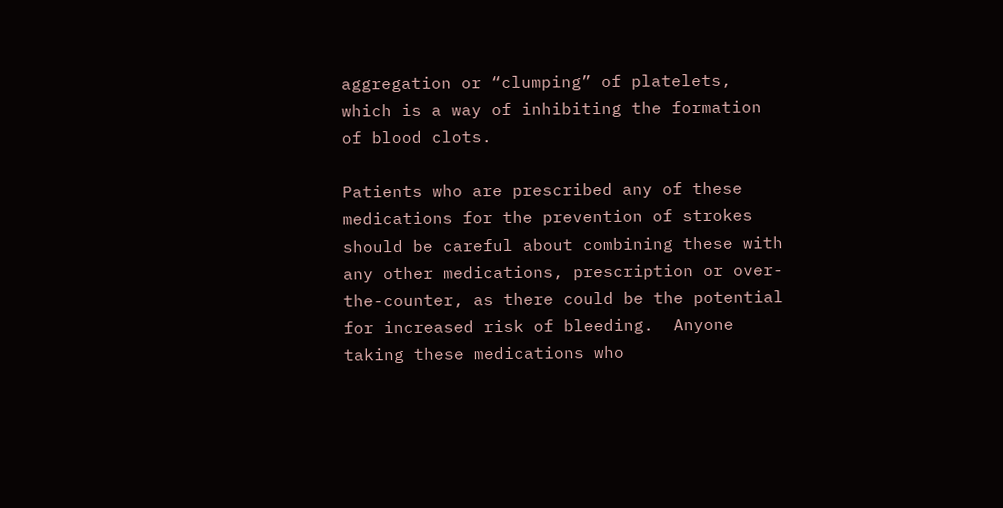aggregation or “clumping” of platelets, which is a way of inhibiting the formation of blood clots.

Patients who are prescribed any of these medications for the prevention of strokes should be careful about combining these with any other medications, prescription or over-the-counter, as there could be the potential for increased risk of bleeding.  Anyone taking these medications who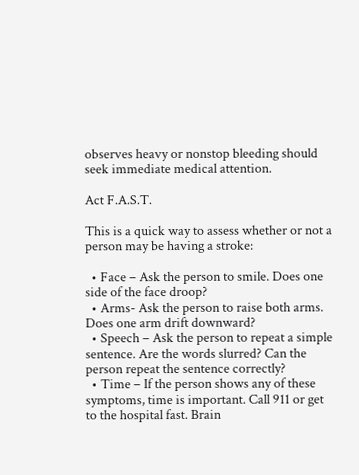observes heavy or nonstop bleeding should seek immediate medical attention.

Act F.A.S.T.

This is a quick way to assess whether or not a person may be having a stroke:

  • Face – Ask the person to smile. Does one side of the face droop?
  • Arms- Ask the person to raise both arms. Does one arm drift downward?
  • Speech – Ask the person to repeat a simple sentence. Are the words slurred? Can the person repeat the sentence correctly?
  • Time – If the person shows any of these symptoms, time is important. Call 911 or get to the hospital fast. Brain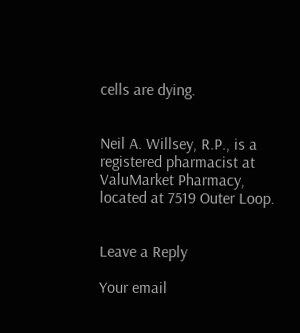cells are dying.


Neil A. Willsey, R.P., is a registered pharmacist at ValuMarket Pharmacy, located at 7519 Outer Loop.


Leave a Reply

Your email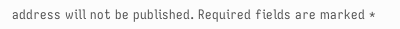address will not be published. Required fields are marked *